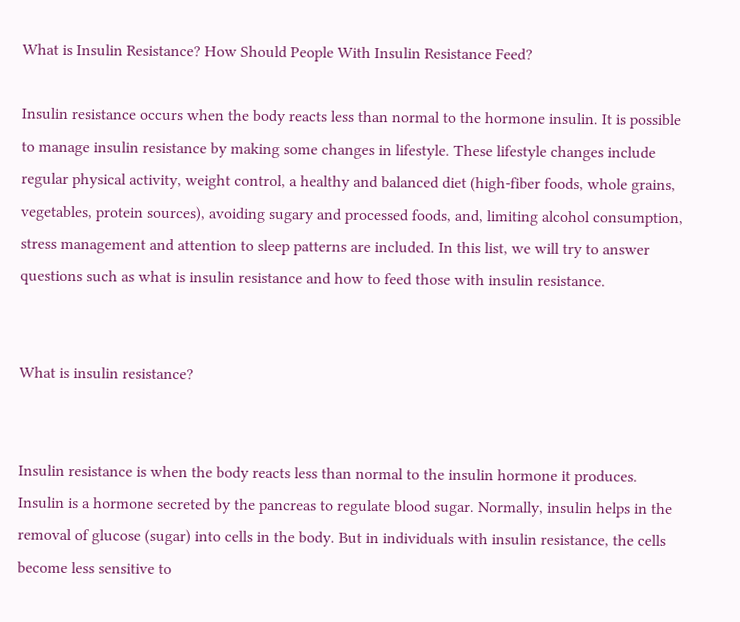What is Insulin Resistance? How Should People With Insulin Resistance Feed?

Insulin resistance occurs when the body reacts less than normal to the hormone insulin. It is possible to manage insulin resistance by making some changes in lifestyle. These lifestyle changes include regular physical activity, weight control, a healthy and balanced diet (high-fiber foods, whole grains, vegetables, protein sources), avoiding sugary and processed foods, and, limiting alcohol consumption, stress management and attention to sleep patterns are included. In this list, we will try to answer questions such as what is insulin resistance and how to feed those with insulin resistance.


What is insulin resistance?


Insulin resistance is when the body reacts less than normal to the insulin hormone it produces. Insulin is a hormone secreted by the pancreas to regulate blood sugar. Normally, insulin helps in the removal of glucose (sugar) into cells in the body. But in individuals with insulin resistance, the cells become less sensitive to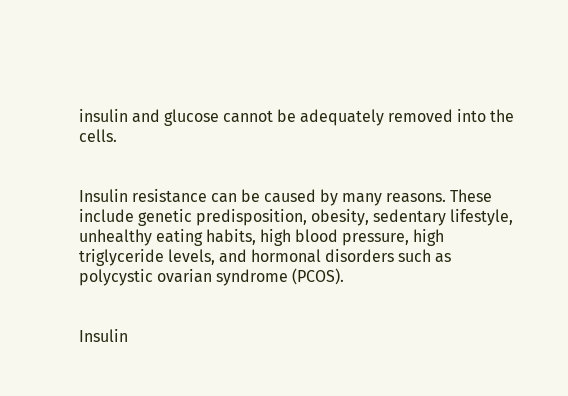insulin and glucose cannot be adequately removed into the cells.


Insulin resistance can be caused by many reasons. These include genetic predisposition, obesity, sedentary lifestyle, unhealthy eating habits, high blood pressure, high triglyceride levels, and hormonal disorders such as polycystic ovarian syndrome (PCOS).


Insulin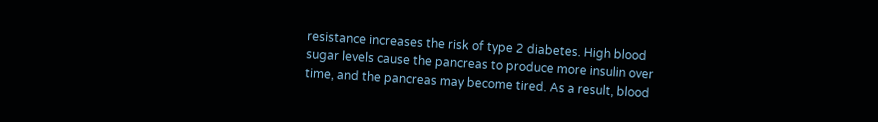resistance increases the risk of type 2 diabetes. High blood sugar levels cause the pancreas to produce more insulin over time, and the pancreas may become tired. As a result, blood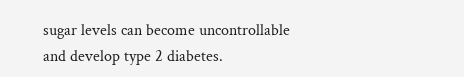sugar levels can become uncontrollable and develop type 2 diabetes.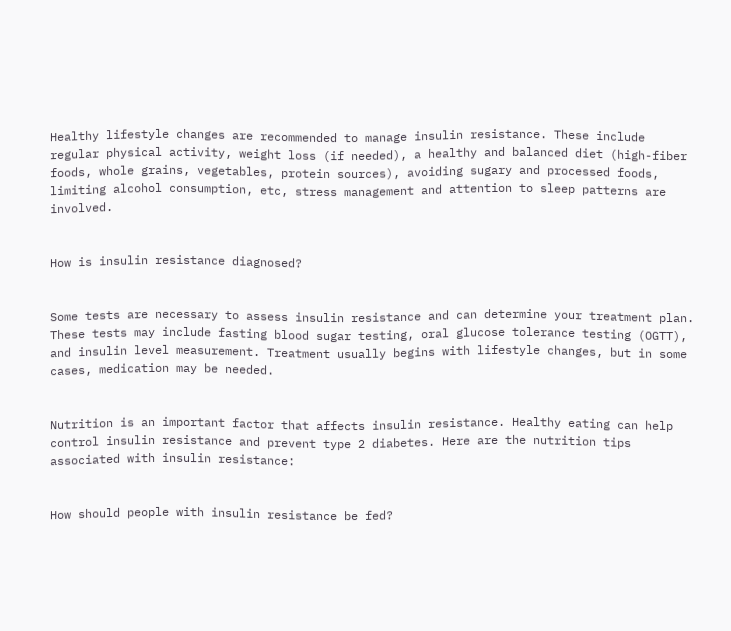Healthy lifestyle changes are recommended to manage insulin resistance. These include regular physical activity, weight loss (if needed), a healthy and balanced diet (high-fiber foods, whole grains, vegetables, protein sources), avoiding sugary and processed foods, limiting alcohol consumption, etc, stress management and attention to sleep patterns are involved.


How is insulin resistance diagnosed?


Some tests are necessary to assess insulin resistance and can determine your treatment plan. These tests may include fasting blood sugar testing, oral glucose tolerance testing (OGTT), and insulin level measurement. Treatment usually begins with lifestyle changes, but in some cases, medication may be needed.


Nutrition is an important factor that affects insulin resistance. Healthy eating can help control insulin resistance and prevent type 2 diabetes. Here are the nutrition tips associated with insulin resistance:


How should people with insulin resistance be fed?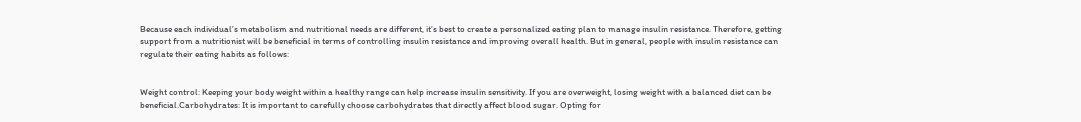Because each individual’s metabolism and nutritional needs are different, it’s best to create a personalized eating plan to manage insulin resistance. Therefore, getting support from a nutritionist will be beneficial in terms of controlling insulin resistance and improving overall health. But in general, people with insulin resistance can regulate their eating habits as follows:


Weight control: Keeping your body weight within a healthy range can help increase insulin sensitivity. If you are overweight, losing weight with a balanced diet can be beneficial.Carbohydrates: It is important to carefully choose carbohydrates that directly affect blood sugar. Opting for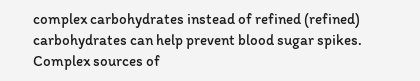complex carbohydrates instead of refined (refined) carbohydrates can help prevent blood sugar spikes. Complex sources of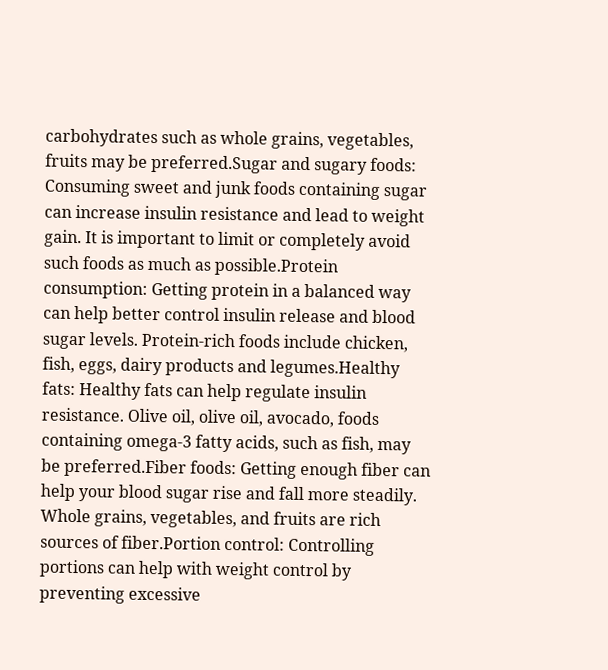carbohydrates such as whole grains, vegetables, fruits may be preferred.Sugar and sugary foods: Consuming sweet and junk foods containing sugar can increase insulin resistance and lead to weight gain. It is important to limit or completely avoid such foods as much as possible.Protein consumption: Getting protein in a balanced way can help better control insulin release and blood sugar levels. Protein-rich foods include chicken, fish, eggs, dairy products and legumes.Healthy fats: Healthy fats can help regulate insulin resistance. Olive oil, olive oil, avocado, foods containing omega-3 fatty acids, such as fish, may be preferred.Fiber foods: Getting enough fiber can help your blood sugar rise and fall more steadily. Whole grains, vegetables, and fruits are rich sources of fiber.Portion control: Controlling portions can help with weight control by preventing excessive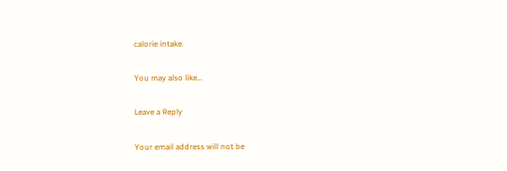calorie intake.

You may also like...

Leave a Reply

Your email address will not be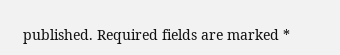published. Required fields are marked *